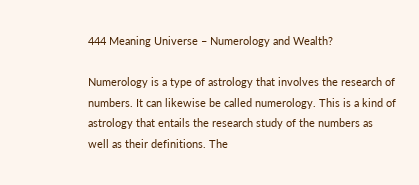444 Meaning Universe – Numerology and Wealth?

Numerology is a type of astrology that involves the research of numbers. It can likewise be called numerology. This is a kind of astrology that entails the research study of the numbers as well as their definitions. The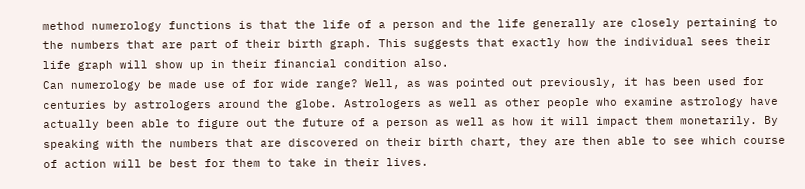method numerology functions is that the life of a person and the life generally are closely pertaining to the numbers that are part of their birth graph. This suggests that exactly how the individual sees their life graph will show up in their financial condition also.
Can numerology be made use of for wide range? Well, as was pointed out previously, it has been used for centuries by astrologers around the globe. Astrologers as well as other people who examine astrology have actually been able to figure out the future of a person as well as how it will impact them monetarily. By speaking with the numbers that are discovered on their birth chart, they are then able to see which course of action will be best for them to take in their lives.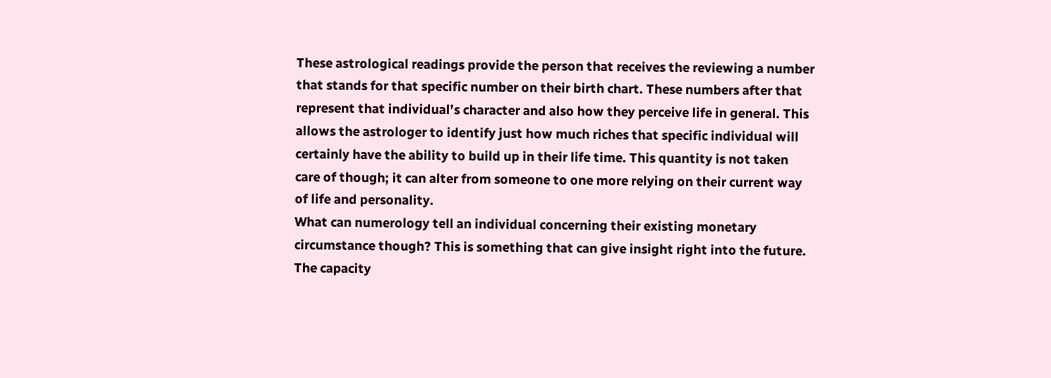These astrological readings provide the person that receives the reviewing a number that stands for that specific number on their birth chart. These numbers after that represent that individual’s character and also how they perceive life in general. This allows the astrologer to identify just how much riches that specific individual will certainly have the ability to build up in their life time. This quantity is not taken care of though; it can alter from someone to one more relying on their current way of life and personality.
What can numerology tell an individual concerning their existing monetary circumstance though? This is something that can give insight right into the future. The capacity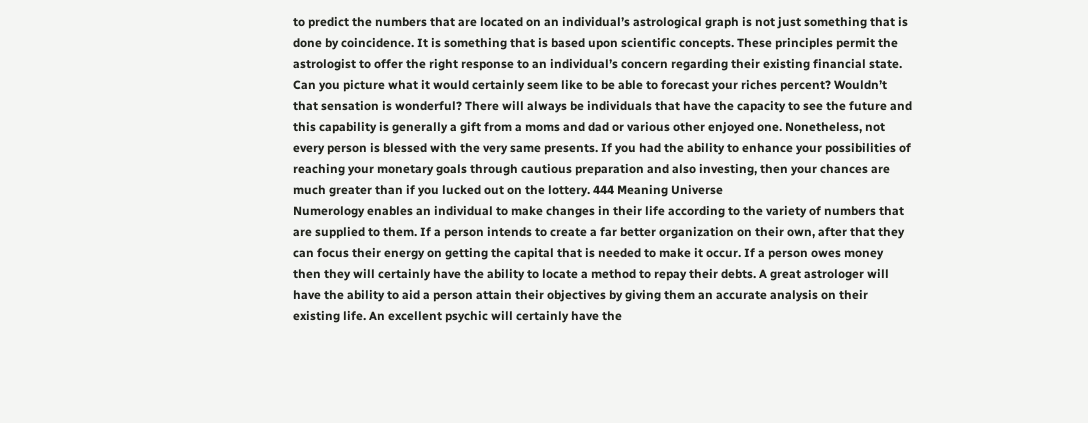to predict the numbers that are located on an individual’s astrological graph is not just something that is done by coincidence. It is something that is based upon scientific concepts. These principles permit the astrologist to offer the right response to an individual’s concern regarding their existing financial state.
Can you picture what it would certainly seem like to be able to forecast your riches percent? Wouldn’t that sensation is wonderful? There will always be individuals that have the capacity to see the future and this capability is generally a gift from a moms and dad or various other enjoyed one. Nonetheless, not every person is blessed with the very same presents. If you had the ability to enhance your possibilities of reaching your monetary goals through cautious preparation and also investing, then your chances are much greater than if you lucked out on the lottery. 444 Meaning Universe
Numerology enables an individual to make changes in their life according to the variety of numbers that are supplied to them. If a person intends to create a far better organization on their own, after that they can focus their energy on getting the capital that is needed to make it occur. If a person owes money then they will certainly have the ability to locate a method to repay their debts. A great astrologer will have the ability to aid a person attain their objectives by giving them an accurate analysis on their existing life. An excellent psychic will certainly have the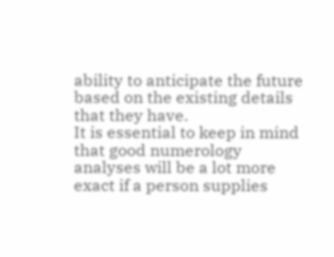ability to anticipate the future based on the existing details that they have.
It is essential to keep in mind that good numerology analyses will be a lot more exact if a person supplies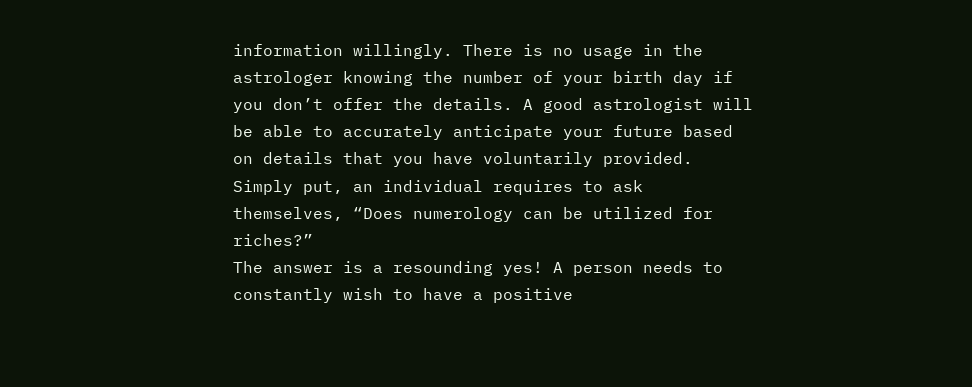information willingly. There is no usage in the astrologer knowing the number of your birth day if you don’t offer the details. A good astrologist will be able to accurately anticipate your future based on details that you have voluntarily provided. Simply put, an individual requires to ask themselves, “Does numerology can be utilized for riches?”
The answer is a resounding yes! A person needs to constantly wish to have a positive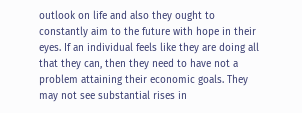outlook on life and also they ought to constantly aim to the future with hope in their eyes. If an individual feels like they are doing all that they can, then they need to have not a problem attaining their economic goals. They may not see substantial rises in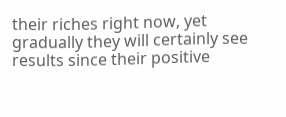their riches right now, yet gradually they will certainly see results since their positive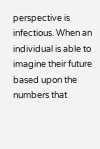perspective is infectious. When an individual is able to imagine their future based upon the numbers that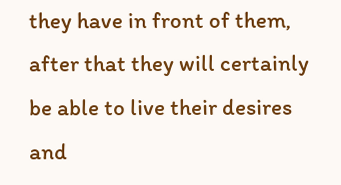they have in front of them, after that they will certainly be able to live their desires and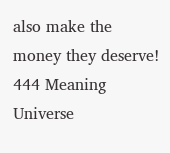also make the money they deserve! 444 Meaning Universe